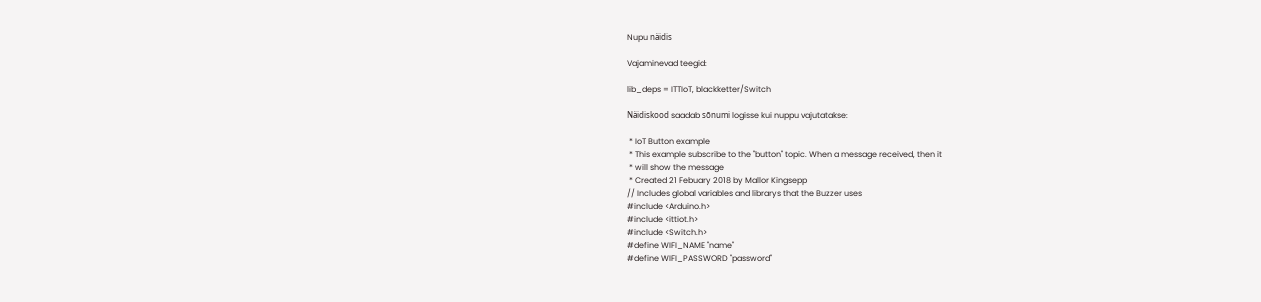Nupu näidis

Vajaminevad teegid:

lib_deps = ITTIoT, blackketter/Switch

Näidiskood saadab sõnumi logisse kui nuppu vajutatakse:

 * IoT Button example
 * This example subscribe to the "button" topic. When a message received, then it
 * will show the message
 * Created 21 Febuary 2018 by Mallor Kingsepp
// Includes global variables and librarys that the Buzzer uses
#include <Arduino.h>
#include <ittiot.h>
#include <Switch.h>
#define WIFI_NAME "name"
#define WIFI_PASSWORD "password"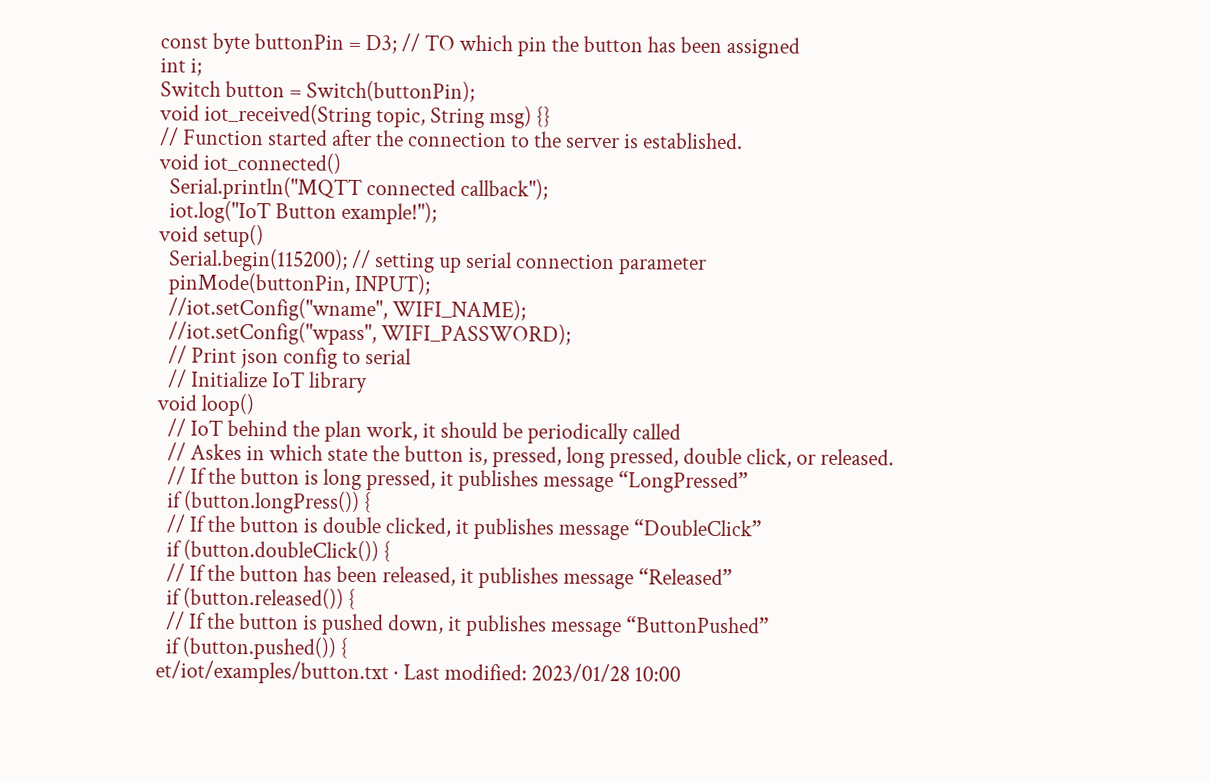const byte buttonPin = D3; // TO which pin the button has been assigned
int i;
Switch button = Switch(buttonPin);
void iot_received(String topic, String msg) {}
// Function started after the connection to the server is established.
void iot_connected()
  Serial.println("MQTT connected callback");
  iot.log("IoT Button example!");
void setup()
  Serial.begin(115200); // setting up serial connection parameter
  pinMode(buttonPin, INPUT);
  //iot.setConfig("wname", WIFI_NAME);
  //iot.setConfig("wpass", WIFI_PASSWORD);
  // Print json config to serial
  // Initialize IoT library
void loop()
  // IoT behind the plan work, it should be periodically called
  // Askes in which state the button is, pressed, long pressed, double click, or released.
  // If the button is long pressed, it publishes message “LongPressed”
  if (button.longPress()) {
  // If the button is double clicked, it publishes message “DoubleClick”
  if (button.doubleClick()) {
  // If the button has been released, it publishes message “Released”
  if (button.released()) {
  // If the button is pushed down, it publishes message “ButtonPushed”
  if (button.pushed()) {
et/iot/examples/button.txt · Last modified: 2023/01/28 10:00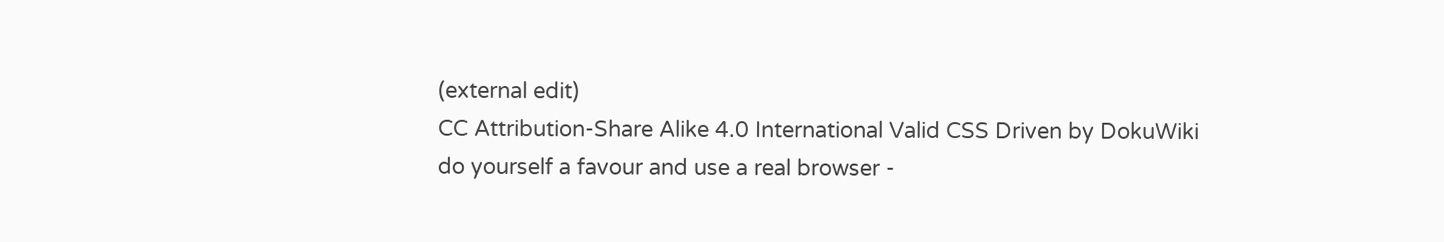(external edit)
CC Attribution-Share Alike 4.0 International Valid CSS Driven by DokuWiki do yourself a favour and use a real browser -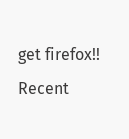get firefox!! Recent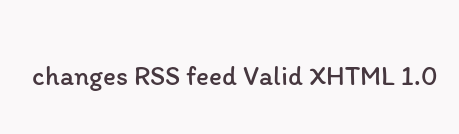changes RSS feed Valid XHTML 1.0